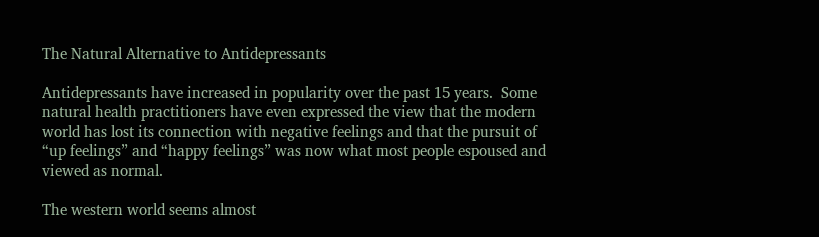The Natural Alternative to Antidepressants

Antidepressants have increased in popularity over the past 15 years.  Some natural health practitioners have even expressed the view that the modern world has lost its connection with negative feelings and that the pursuit of “up feelings” and “happy feelings” was now what most people espoused and viewed as normal.

The western world seems almost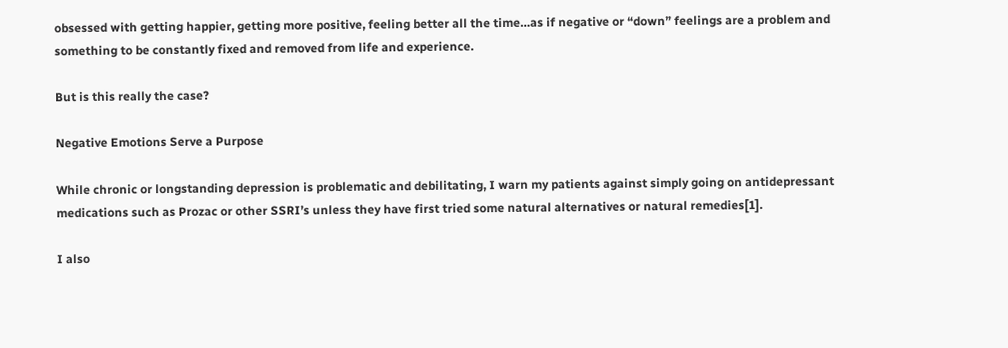obsessed with getting happier, getting more positive, feeling better all the time…as if negative or “down” feelings are a problem and something to be constantly fixed and removed from life and experience.

But is this really the case?

Negative Emotions Serve a Purpose

While chronic or longstanding depression is problematic and debilitating, I warn my patients against simply going on antidepressant medications such as Prozac or other SSRI’s unless they have first tried some natural alternatives or natural remedies[1].

I also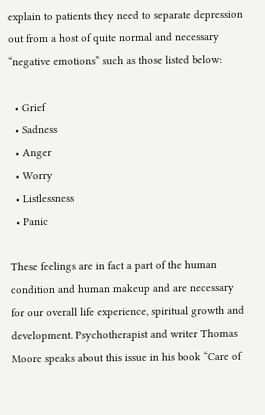explain to patients they need to separate depression out from a host of quite normal and necessary “negative emotions” such as those listed below:

  • Grief
  • Sadness
  • Anger
  • Worry
  • Listlessness
  • Panic

These feelings are in fact a part of the human condition and human makeup and are necessary for our overall life experience, spiritual growth and development. Psychotherapist and writer Thomas Moore speaks about this issue in his book “Care of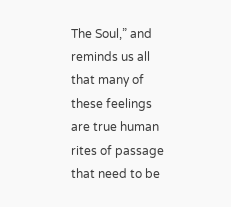The Soul,” and reminds us all that many of these feelings are true human rites of passage that need to be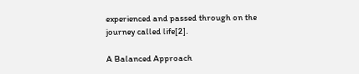experienced and passed through on the journey called life[2].

A Balanced Approach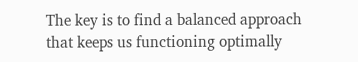The key is to find a balanced approach that keeps us functioning optimally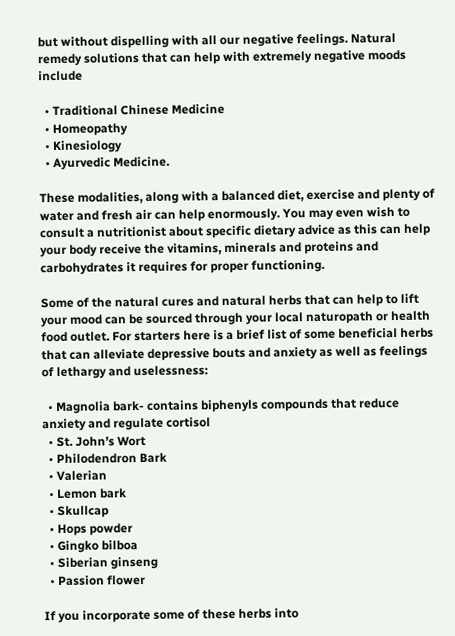but without dispelling with all our negative feelings. Natural remedy solutions that can help with extremely negative moods include

  • Traditional Chinese Medicine
  • Homeopathy
  • Kinesiology
  • Ayurvedic Medicine.

These modalities, along with a balanced diet, exercise and plenty of water and fresh air can help enormously. You may even wish to consult a nutritionist about specific dietary advice as this can help your body receive the vitamins, minerals and proteins and carbohydrates it requires for proper functioning.

Some of the natural cures and natural herbs that can help to lift your mood can be sourced through your local naturopath or health food outlet. For starters here is a brief list of some beneficial herbs that can alleviate depressive bouts and anxiety as well as feelings of lethargy and uselessness:

  • Magnolia bark- contains biphenyls compounds that reduce anxiety and regulate cortisol
  • St. John’s Wort
  • Philodendron Bark
  • Valerian
  • Lemon bark
  • Skullcap
  • Hops powder
  • Gingko bilboa
  • Siberian ginseng
  • Passion flower

If you incorporate some of these herbs into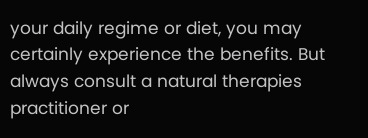your daily regime or diet, you may certainly experience the benefits. But always consult a natural therapies practitioner or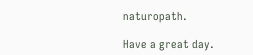naturopath.

Have a great day.